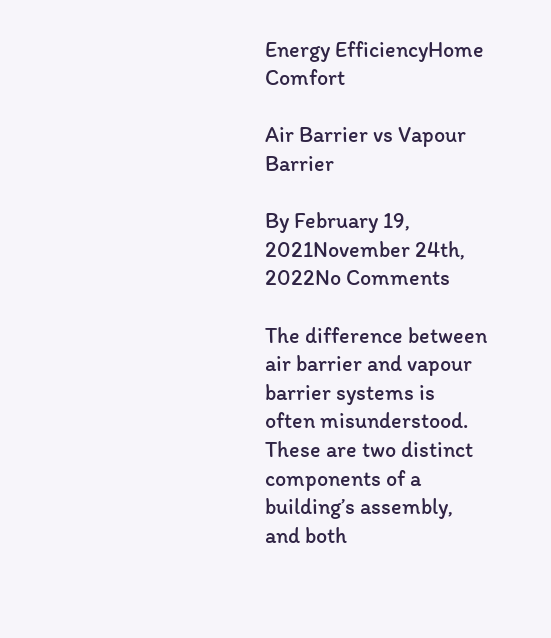Energy EfficiencyHome Comfort

Air Barrier vs Vapour Barrier

By February 19, 2021November 24th, 2022No Comments

The difference between air barrier and vapour barrier systems is often misunderstood.  These are two distinct components of a building’s assembly, and both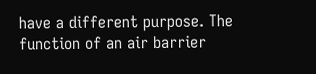have a different purpose. The function of an air barrier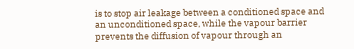is to stop air leakage between a conditioned space and an unconditioned space, while the vapour barrier prevents the diffusion of vapour through an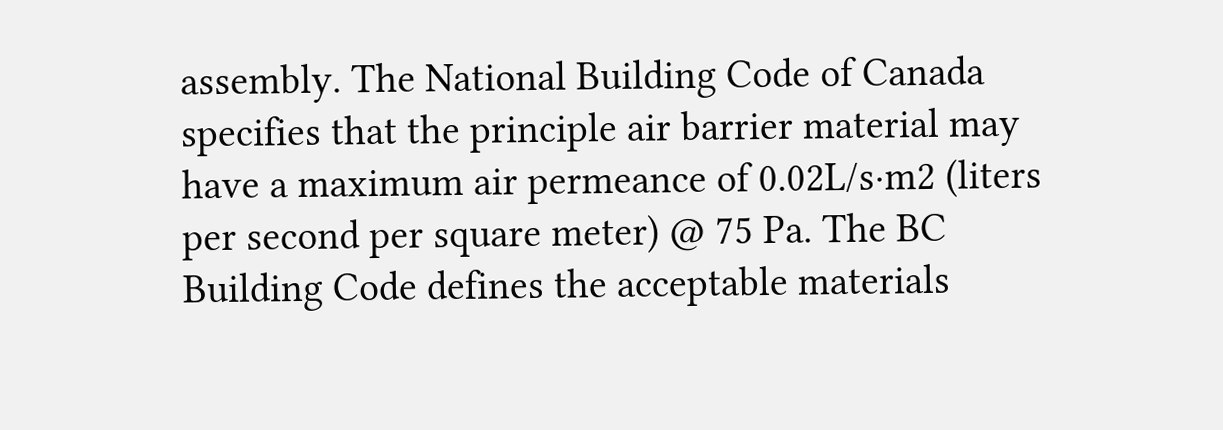assembly. The National Building Code of Canada specifies that the principle air barrier material may have a maximum air permeance of 0.02L/s·m2 (liters per second per square meter) @ 75 Pa. The BC Building Code defines the acceptable materials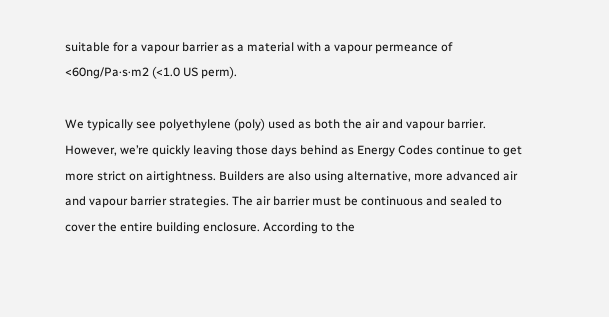suitable for a vapour barrier as a material with a vapour permeance of <60ng/Pa·s·m2 (<1.0 US perm).

We typically see polyethylene (poly) used as both the air and vapour barrier. However, we’re quickly leaving those days behind as Energy Codes continue to get more strict on airtightness. Builders are also using alternative, more advanced air and vapour barrier strategies. The air barrier must be continuous and sealed to cover the entire building enclosure. According to the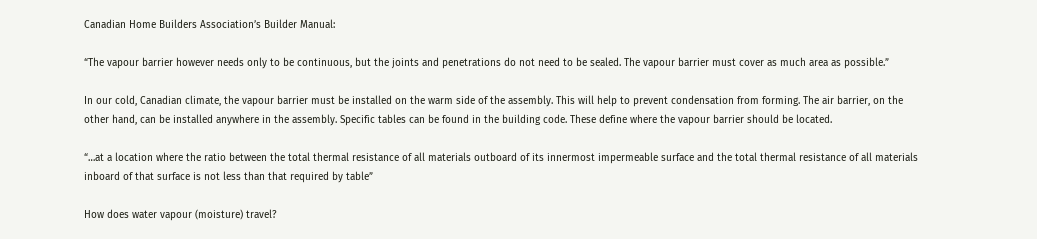Canadian Home Builders Association’s Builder Manual:

“The vapour barrier however needs only to be continuous, but the joints and penetrations do not need to be sealed. The vapour barrier must cover as much area as possible.”

In our cold, Canadian climate, the vapour barrier must be installed on the warm side of the assembly. This will help to prevent condensation from forming. The air barrier, on the other hand, can be installed anywhere in the assembly. Specific tables can be found in the building code. These define where the vapour barrier should be located.

“…at a location where the ratio between the total thermal resistance of all materials outboard of its innermost impermeable surface and the total thermal resistance of all materials inboard of that surface is not less than that required by table”

How does water vapour (moisture) travel?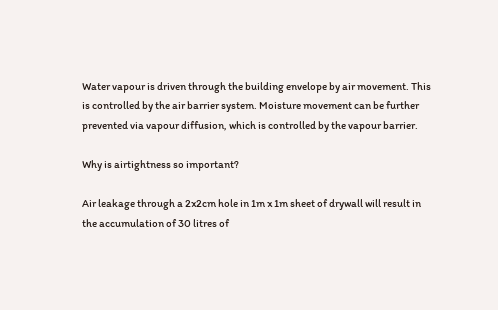Water vapour is driven through the building envelope by air movement. This is controlled by the air barrier system. Moisture movement can be further prevented via vapour diffusion, which is controlled by the vapour barrier.

Why is airtightness so important?

Air leakage through a 2x2cm hole in 1m x 1m sheet of drywall will result in the accumulation of 30 litres of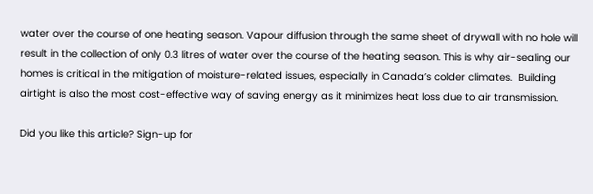water over the course of one heating season. Vapour diffusion through the same sheet of drywall with no hole will result in the collection of only 0.3 litres of water over the course of the heating season. This is why air-sealing our homes is critical in the mitigation of moisture-related issues, especially in Canada’s colder climates.  Building airtight is also the most cost-effective way of saving energy as it minimizes heat loss due to air transmission.

Did you like this article? Sign-up for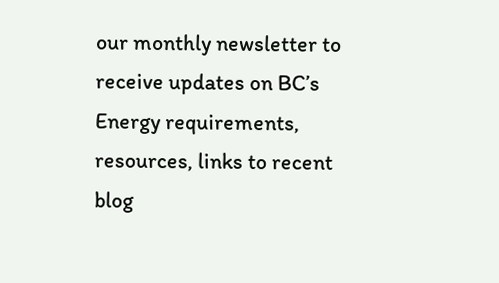our monthly newsletter to receive updates on BC’s Energy requirements, resources, links to recent blog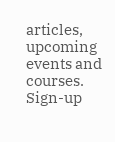articles, upcoming events and courses. Sign-up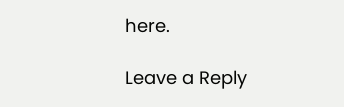here.

Leave a Reply